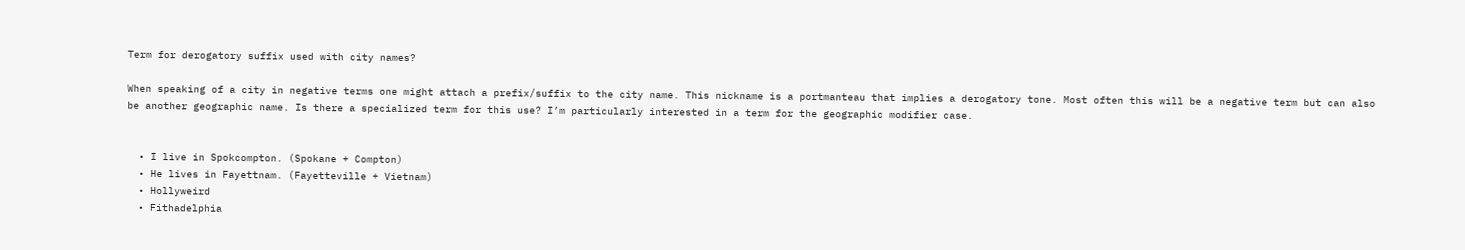Term for derogatory suffix used with city names?

When speaking of a city in negative terms one might attach a prefix/suffix to the city name. This nickname is a portmanteau that implies a derogatory tone. Most often this will be a negative term but can also be another geographic name. Is there a specialized term for this use? I’m particularly interested in a term for the geographic modifier case.


  • I live in Spokcompton. (Spokane + Compton)
  • He lives in Fayettnam. (Fayetteville + Vietnam)
  • Hollyweird
  • Fithadelphia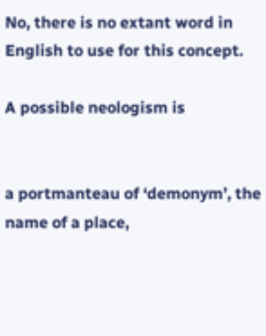No, there is no extant word in English to use for this concept.

A possible neologism is


a portmanteau of ‘demonym’, the name of a place,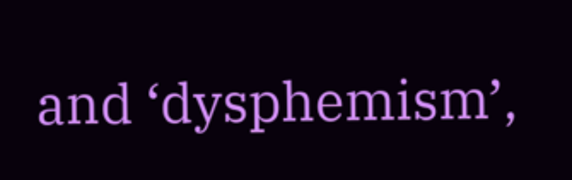and ‘dysphemism’,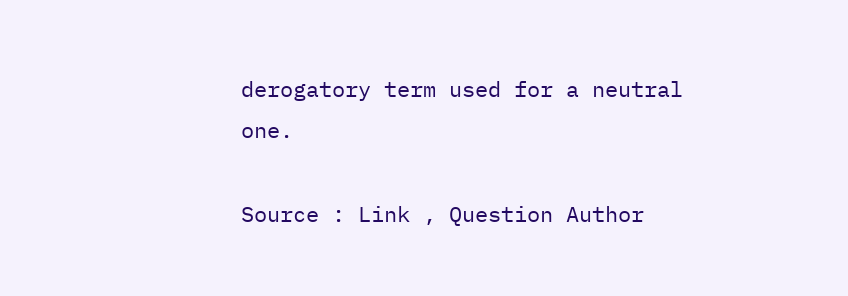derogatory term used for a neutral one.

Source : Link , Question Author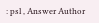: psl , Answer Author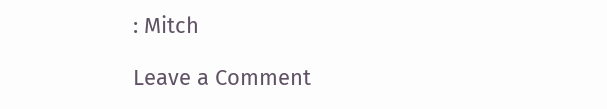: Mitch

Leave a Comment